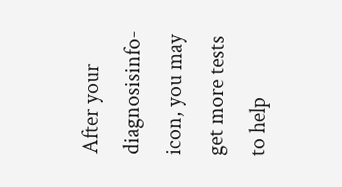After your diagnosisinfo-icon, you may get more tests to help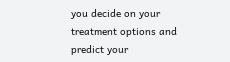you decide on your treatment options and predict your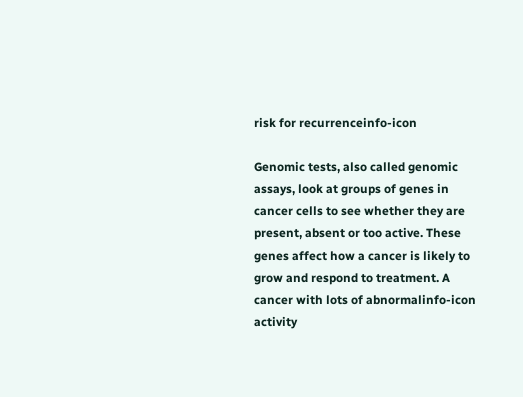risk for recurrenceinfo-icon

Genomic tests, also called genomic assays, look at groups of genes in cancer cells to see whether they are present, absent or too active. These genes affect how a cancer is likely to grow and respond to treatment. A cancer with lots of abnormalinfo-icon activity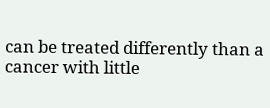can be treated differently than a cancer with little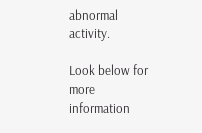abnormal activity.

Look below for more information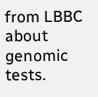from LBBC about genomic tests.